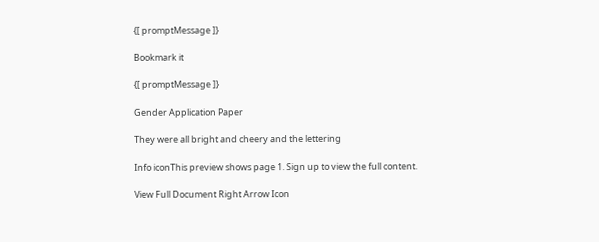{[ promptMessage ]}

Bookmark it

{[ promptMessage ]}

Gender Application Paper

They were all bright and cheery and the lettering

Info iconThis preview shows page 1. Sign up to view the full content.

View Full Document Right Arrow Icon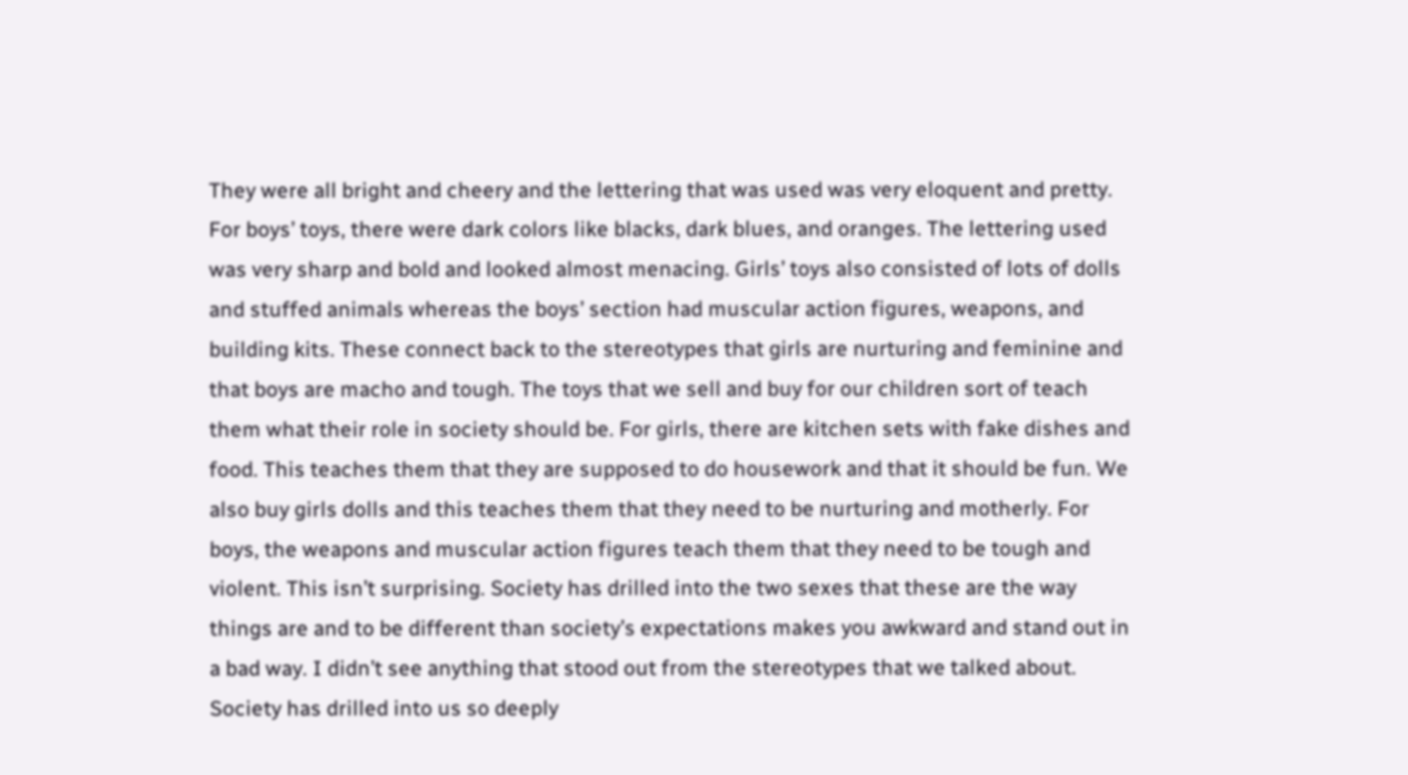They were all bright and cheery and the lettering that was used was very eloquent and pretty. For boys’ toys, there were dark colors like blacks, dark blues, and oranges. The lettering used was very sharp and bold and looked almost menacing. Girls’ toys also consisted of lots of dolls and stuffed animals whereas the boys’ section had muscular action figures, weapons, and building kits. These connect back to the stereotypes that girls are nurturing and feminine and that boys are macho and tough. The toys that we sell and buy for our children sort of teach them what their role in society should be. For girls, there are kitchen sets with fake dishes and food. This teaches them that they are supposed to do housework and that it should be fun. We also buy girls dolls and this teaches them that they need to be nurturing and motherly. For boys, the weapons and muscular action figures teach them that they need to be tough and violent. This isn’t surprising. Society has drilled into the two sexes that these are the way things are and to be different than society’s expectations makes you awkward and stand out in a bad way. I didn’t see anything that stood out from the stereotypes that we talked about. Society has drilled into us so deeply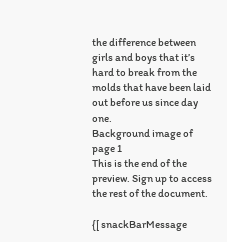the difference between girls and boys that it’s hard to break from the molds that have been laid out before us since day one.
Background image of page 1
This is the end of the preview. Sign up to access the rest of the document.

{[ snackBarMessage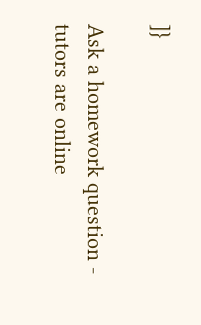]}

Ask a homework question - tutors are online